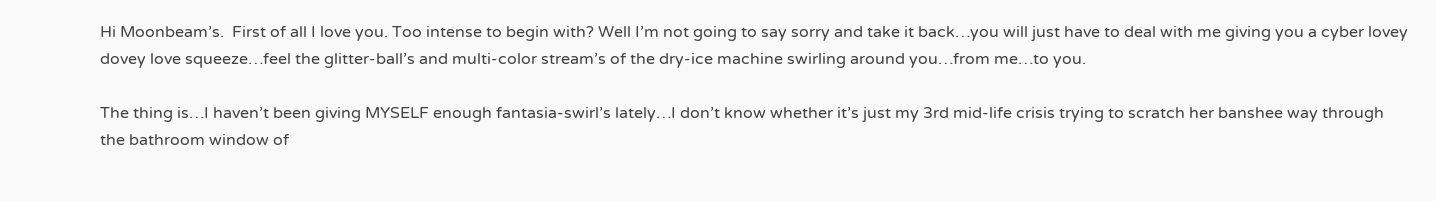Hi Moonbeam’s.  First of all I love you. Too intense to begin with? Well I’m not going to say sorry and take it back…you will just have to deal with me giving you a cyber lovey dovey love squeeze…feel the glitter-ball’s and multi-color stream’s of the dry-ice machine swirling around you…from me…to you.

The thing is…I haven’t been giving MYSELF enough fantasia-swirl’s lately…I don’t know whether it’s just my 3rd mid-life crisis trying to scratch her banshee way through the bathroom window of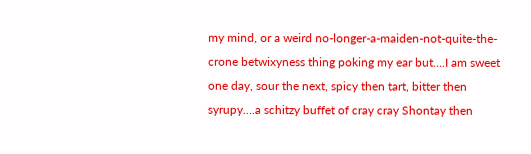my mind, or a weird no-longer-a-maiden-not-quite-the-crone betwixyness thing poking my ear but….I am sweet one day, sour the next, spicy then tart, bitter then syrupy….a schitzy buffet of cray cray Shontay then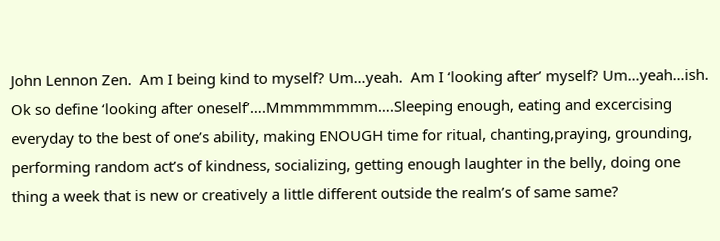John Lennon Zen.  Am I being kind to myself? Um…yeah.  Am I ‘looking after’ myself? Um…yeah…ish.  Ok so define ‘looking after oneself’….Mmmmmmmm….Sleeping enough, eating and excercising everyday to the best of one’s ability, making ENOUGH time for ritual, chanting,praying, grounding, performing random act’s of kindness, socializing, getting enough laughter in the belly, doing one thing a week that is new or creatively a little different outside the realm’s of same same?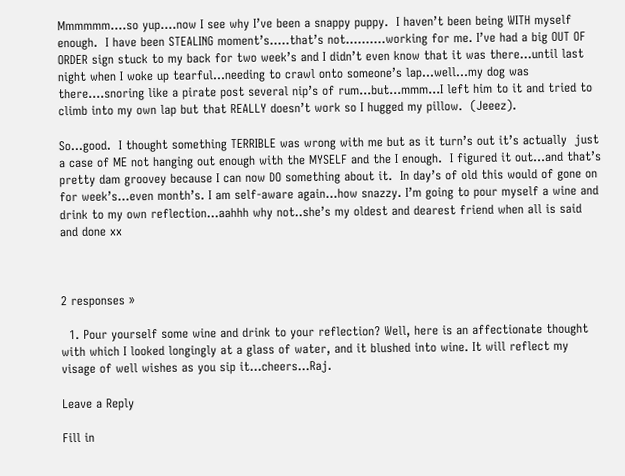Mmmmmm….so yup….now I see why I’ve been a snappy puppy.  I haven’t been being WITH myself enough.  I have been STEALING moment’s…..that’s not……….working for me. I’ve had a big OUT OF ORDER sign stuck to my back for two week’s and I didn’t even know that it was there…until last night when I woke up tearful…needing to crawl onto someone’s lap…well…my dog was there….snoring like a pirate post several nip’s of rum…but…mmm…I left him to it and tried to climb into my own lap but that REALLY doesn’t work so I hugged my pillow.  (Jeeez).

So…good.  I thought something TERRIBLE was wrong with me but as it turn’s out it’s actually  just a case of ME not hanging out enough with the MYSELF and the I enough.  I figured it out…and that’s pretty dam groovey because I can now DO something about it.  In day’s of old this would of gone on for week’s…even month’s. I am self-aware again…how snazzy. I’m going to pour myself a wine and drink to my own reflection…aahhh why not..she’s my oldest and dearest friend when all is said and done xx



2 responses »

  1. Pour yourself some wine and drink to your reflection? Well, here is an affectionate thought with which I looked longingly at a glass of water, and it blushed into wine. It will reflect my visage of well wishes as you sip it…cheers…Raj.

Leave a Reply

Fill in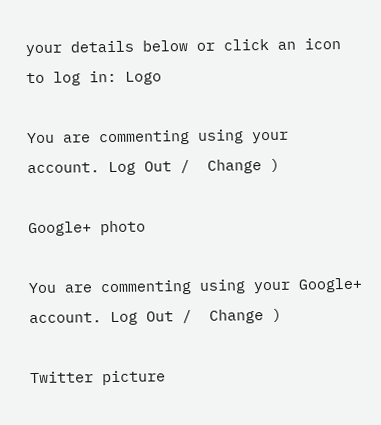your details below or click an icon to log in: Logo

You are commenting using your account. Log Out /  Change )

Google+ photo

You are commenting using your Google+ account. Log Out /  Change )

Twitter picture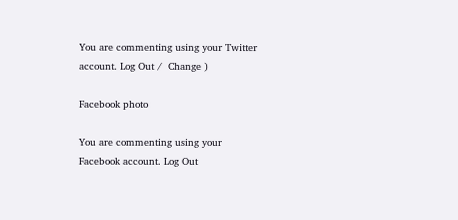You are commenting using your Twitter account. Log Out /  Change )

Facebook photo

You are commenting using your Facebook account. Log Out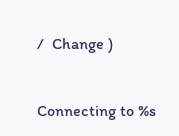/  Change )


Connecting to %s